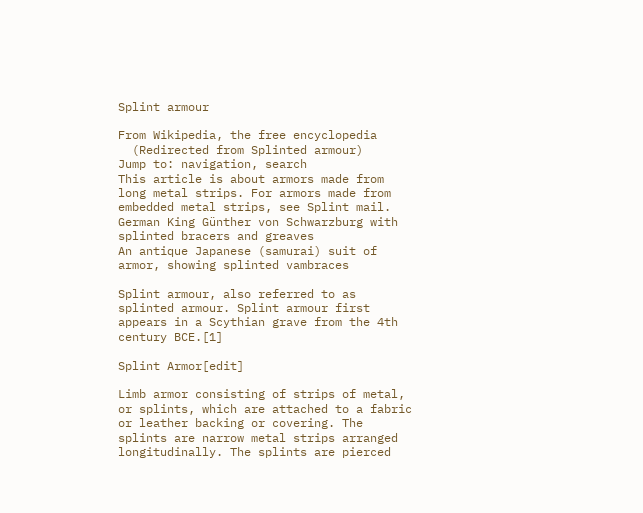Splint armour

From Wikipedia, the free encyclopedia
  (Redirected from Splinted armour)
Jump to: navigation, search
This article is about armors made from long metal strips. For armors made from embedded metal strips, see Splint mail.
German King Günther von Schwarzburg with splinted bracers and greaves
An antique Japanese (samurai) suit of armor, showing splinted vambraces

Splint armour, also referred to as splinted armour. Splint armour first appears in a Scythian grave from the 4th century BCE.[1]

Splint Armor[edit]

Limb armor consisting of strips of metal, or splints, which are attached to a fabric or leather backing or covering. The splints are narrow metal strips arranged longitudinally. The splints are pierced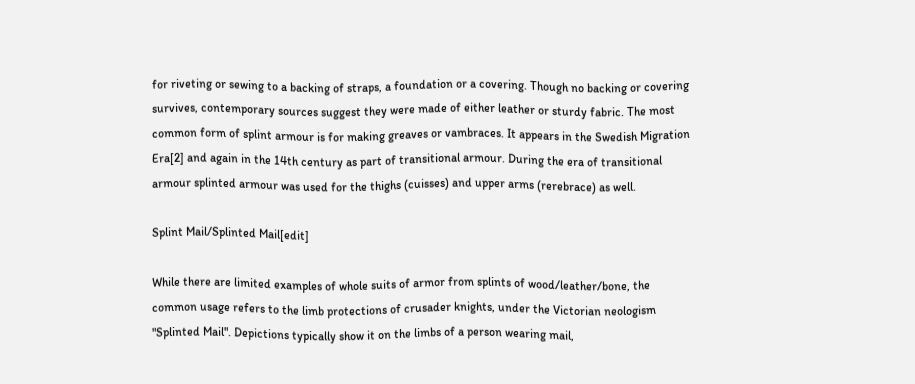for riveting or sewing to a backing of straps, a foundation or a covering. Though no backing or covering survives, contemporary sources suggest they were made of either leather or sturdy fabric. The most common form of splint armour is for making greaves or vambraces. It appears in the Swedish Migration Era[2] and again in the 14th century as part of transitional armour. During the era of transitional armour splinted armour was used for the thighs (cuisses) and upper arms (rerebrace) as well.

Splint Mail/Splinted Mail[edit]

While there are limited examples of whole suits of armor from splints of wood/leather/bone, the common usage refers to the limb protections of crusader knights, under the Victorian neologism "Splinted Mail". Depictions typically show it on the limbs of a person wearing mail,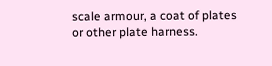scale armour, a coat of plates or other plate harness.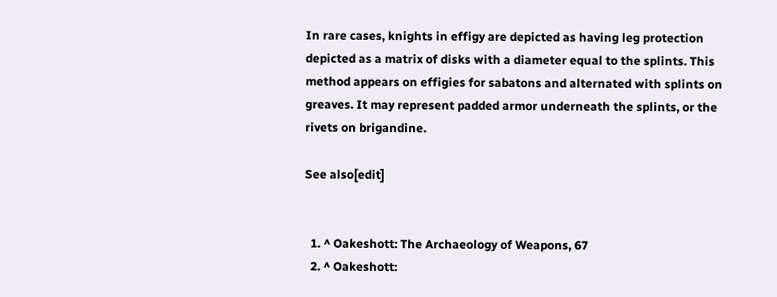In rare cases, knights in effigy are depicted as having leg protection depicted as a matrix of disks with a diameter equal to the splints. This method appears on effigies for sabatons and alternated with splints on greaves. It may represent padded armor underneath the splints, or the rivets on brigandine.

See also[edit]


  1. ^ Oakeshott: The Archaeology of Weapons, 67
  2. ^ Oakeshott: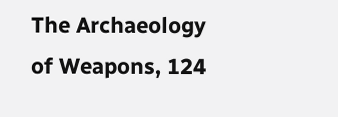The Archaeology of Weapons, 124